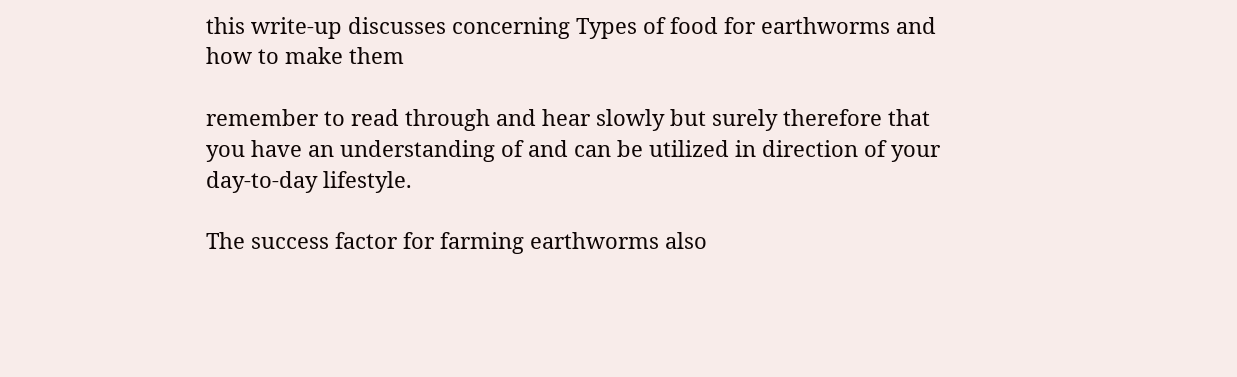this write-up discusses concerning Types of food for earthworms and how to make them

remember to read through and hear slowly but surely therefore that you have an understanding of and can be utilized in direction of your day-to-day lifestyle.

The success factor for farming earthworms also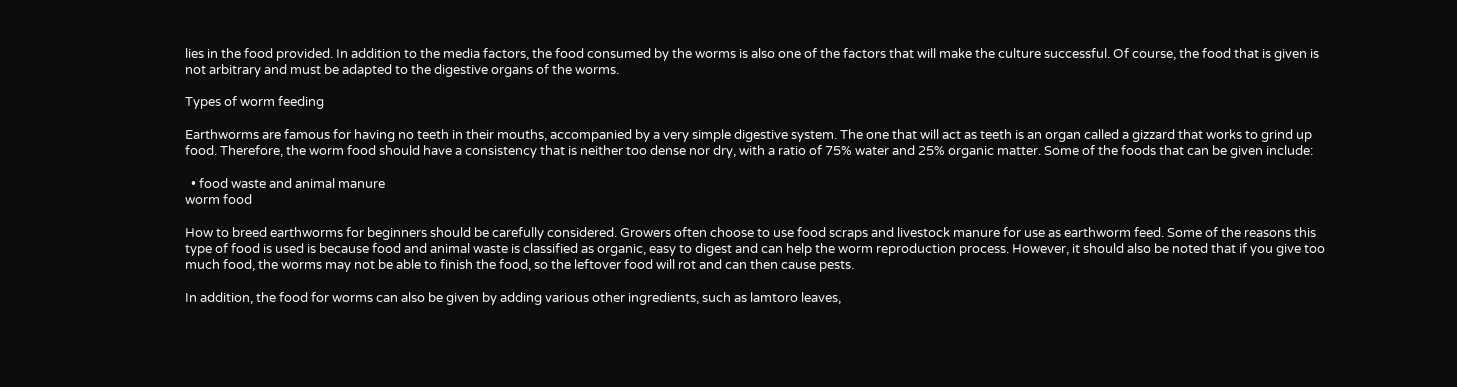lies in the food provided. In addition to the media factors, the food consumed by the worms is also one of the factors that will make the culture successful. Of course, the food that is given is not arbitrary and must be adapted to the digestive organs of the worms.

Types of worm feeding

Earthworms are famous for having no teeth in their mouths, accompanied by a very simple digestive system. The one that will act as teeth is an organ called a gizzard that works to grind up food. Therefore, the worm food should have a consistency that is neither too dense nor dry, with a ratio of 75% water and 25% organic matter. Some of the foods that can be given include:

  • food waste and animal manure
worm food

How to breed earthworms for beginners should be carefully considered. Growers often choose to use food scraps and livestock manure for use as earthworm feed. Some of the reasons this type of food is used is because food and animal waste is classified as organic, easy to digest and can help the worm reproduction process. However, it should also be noted that if you give too much food, the worms may not be able to finish the food, so the leftover food will rot and can then cause pests.

In addition, the food for worms can also be given by adding various other ingredients, such as lamtoro leaves,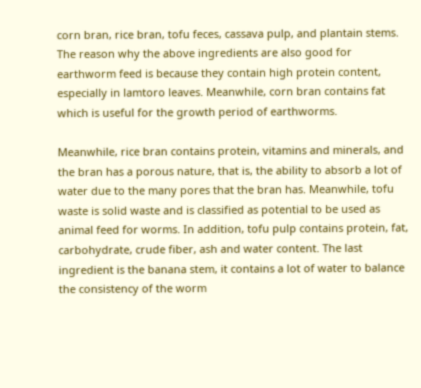corn bran, rice bran, tofu feces, cassava pulp, and plantain stems. The reason why the above ingredients are also good for earthworm feed is because they contain high protein content, especially in lamtoro leaves. Meanwhile, corn bran contains fat which is useful for the growth period of earthworms.

Meanwhile, rice bran contains protein, vitamins and minerals, and the bran has a porous nature, that is, the ability to absorb a lot of water due to the many pores that the bran has. Meanwhile, tofu waste is solid waste and is classified as potential to be used as animal feed for worms. In addition, tofu pulp contains protein, fat, carbohydrate, crude fiber, ash and water content. The last ingredient is the banana stem, it contains a lot of water to balance the consistency of the worm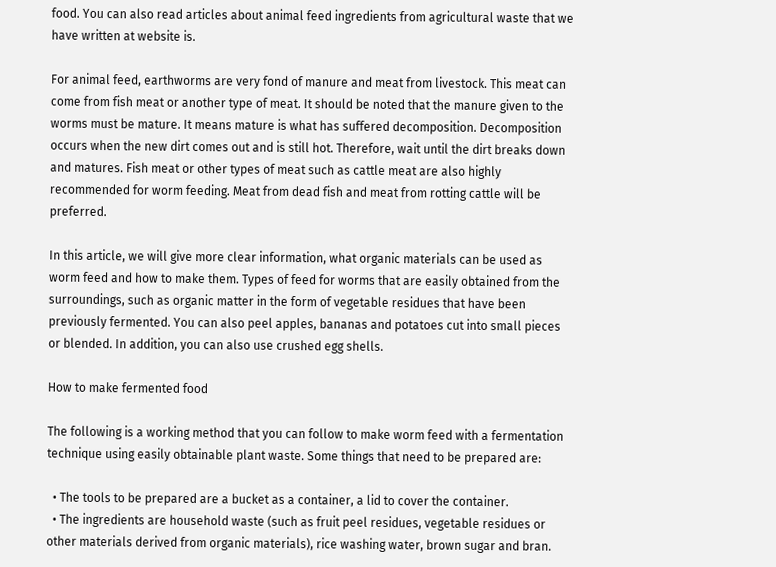food. You can also read articles about animal feed ingredients from agricultural waste that we have written at website is.

For animal feed, earthworms are very fond of manure and meat from livestock. This meat can come from fish meat or another type of meat. It should be noted that the manure given to the worms must be mature. It means mature is what has suffered decomposition. Decomposition occurs when the new dirt comes out and is still hot. Therefore, wait until the dirt breaks down and matures. Fish meat or other types of meat such as cattle meat are also highly recommended for worm feeding. Meat from dead fish and meat from rotting cattle will be preferred.

In this article, we will give more clear information, what organic materials can be used as worm feed and how to make them. Types of feed for worms that are easily obtained from the surroundings, such as organic matter in the form of vegetable residues that have been previously fermented. You can also peel apples, bananas and potatoes cut into small pieces or blended. In addition, you can also use crushed egg shells.

How to make fermented food

The following is a working method that you can follow to make worm feed with a fermentation technique using easily obtainable plant waste. Some things that need to be prepared are:

  • The tools to be prepared are a bucket as a container, a lid to cover the container.
  • The ingredients are household waste (such as fruit peel residues, vegetable residues or other materials derived from organic materials), rice washing water, brown sugar and bran.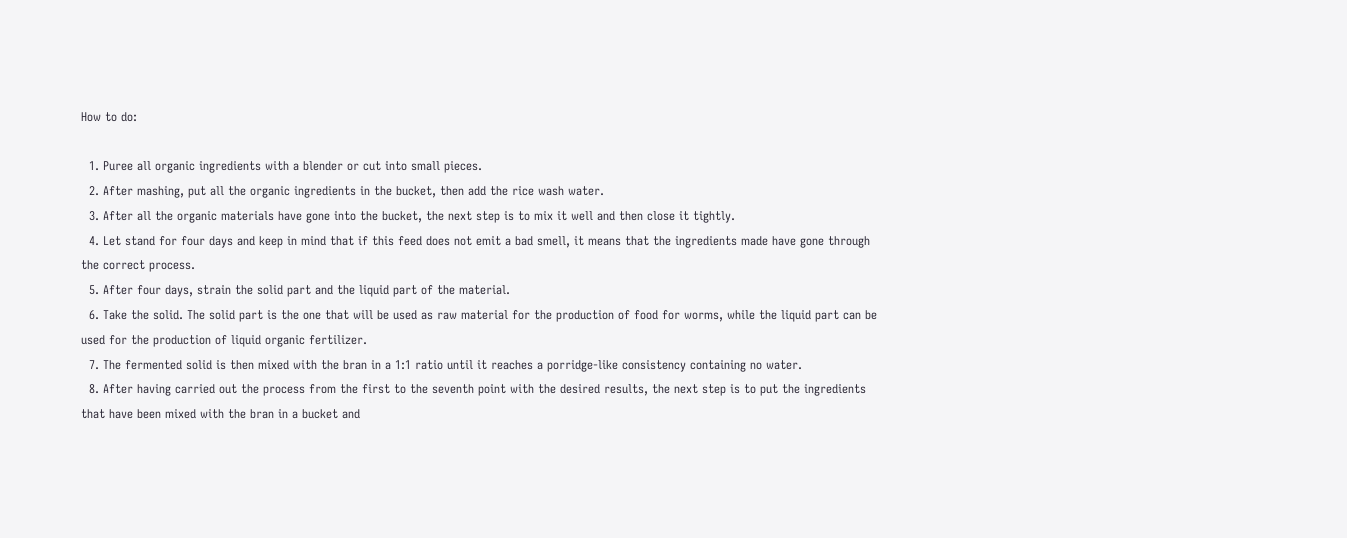How to do:

  1. Puree all organic ingredients with a blender or cut into small pieces.
  2. After mashing, put all the organic ingredients in the bucket, then add the rice wash water.
  3. After all the organic materials have gone into the bucket, the next step is to mix it well and then close it tightly.
  4. Let stand for four days and keep in mind that if this feed does not emit a bad smell, it means that the ingredients made have gone through the correct process.
  5. After four days, strain the solid part and the liquid part of the material.
  6. Take the solid. The solid part is the one that will be used as raw material for the production of food for worms, while the liquid part can be used for the production of liquid organic fertilizer.
  7. The fermented solid is then mixed with the bran in a 1:1 ratio until it reaches a porridge-like consistency containing no water.
  8. After having carried out the process from the first to the seventh point with the desired results, the next step is to put the ingredients that have been mixed with the bran in a bucket and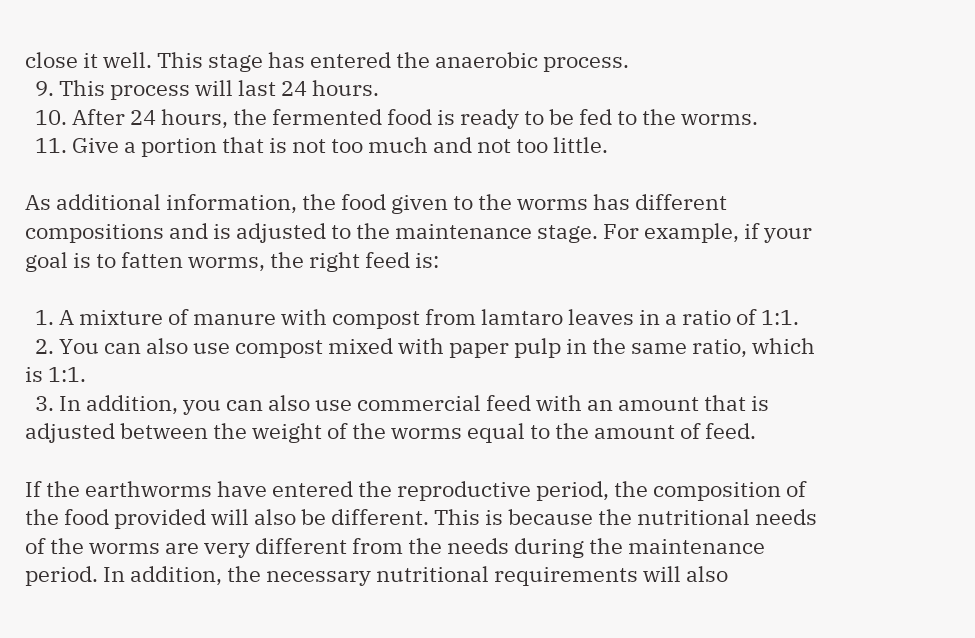close it well. This stage has entered the anaerobic process.
  9. This process will last 24 hours.
  10. After 24 hours, the fermented food is ready to be fed to the worms.
  11. Give a portion that is not too much and not too little.

As additional information, the food given to the worms has different compositions and is adjusted to the maintenance stage. For example, if your goal is to fatten worms, the right feed is:

  1. A mixture of manure with compost from lamtaro leaves in a ratio of 1:1.
  2. You can also use compost mixed with paper pulp in the same ratio, which is 1:1.
  3. In addition, you can also use commercial feed with an amount that is adjusted between the weight of the worms equal to the amount of feed.

If the earthworms have entered the reproductive period, the composition of the food provided will also be different. This is because the nutritional needs of the worms are very different from the needs during the maintenance period. In addition, the necessary nutritional requirements will also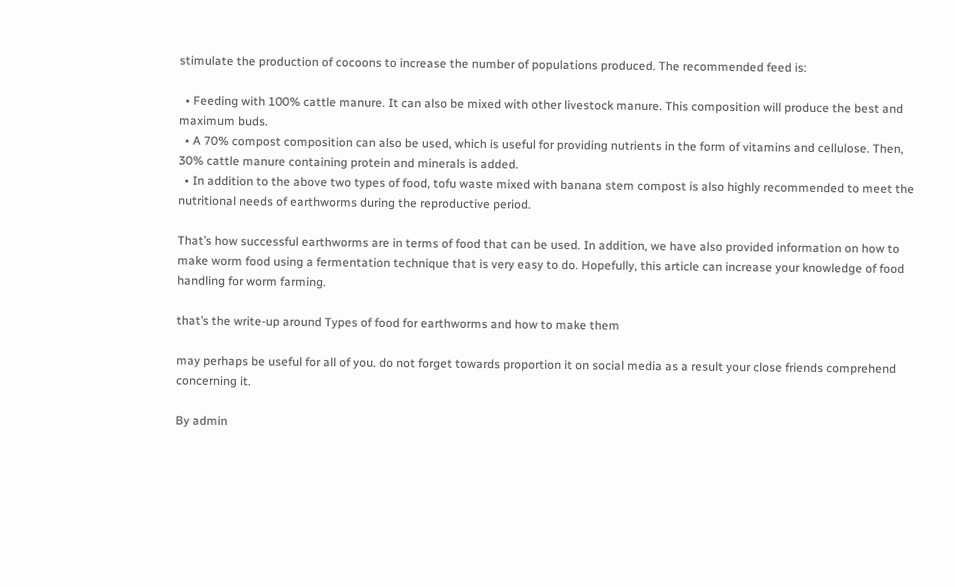stimulate the production of cocoons to increase the number of populations produced. The recommended feed is:

  • Feeding with 100% cattle manure. It can also be mixed with other livestock manure. This composition will produce the best and maximum buds.
  • A 70% compost composition can also be used, which is useful for providing nutrients in the form of vitamins and cellulose. Then, 30% cattle manure containing protein and minerals is added.
  • In addition to the above two types of food, tofu waste mixed with banana stem compost is also highly recommended to meet the nutritional needs of earthworms during the reproductive period.

That’s how successful earthworms are in terms of food that can be used. In addition, we have also provided information on how to make worm food using a fermentation technique that is very easy to do. Hopefully, this article can increase your knowledge of food handling for worm farming.

that’s the write-up around Types of food for earthworms and how to make them

may perhaps be useful for all of you. do not forget towards proportion it on social media as a result your close friends comprehend concerning it.

By admin